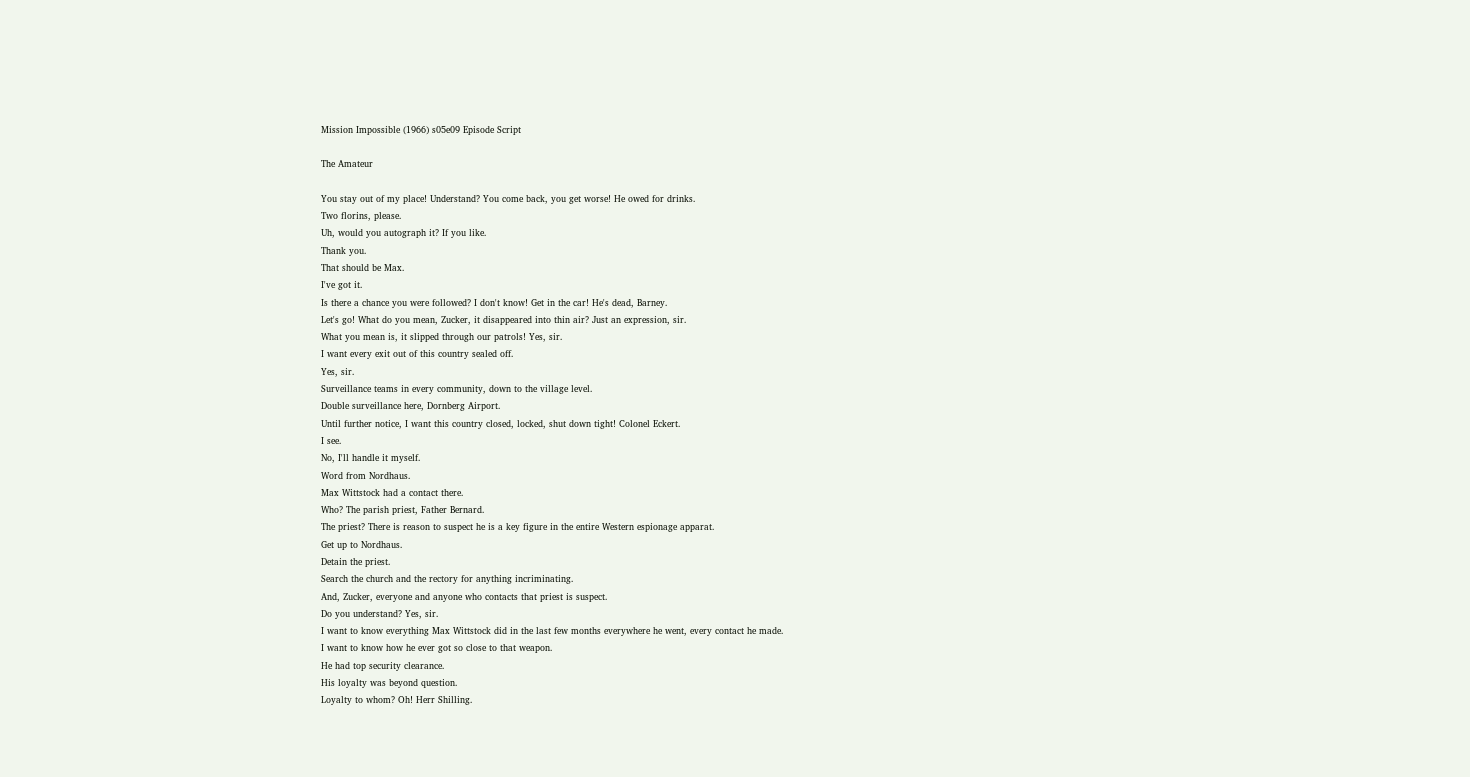Mission Impossible (1966) s05e09 Episode Script

The Amateur

You stay out of my place! Understand? You come back, you get worse! He owed for drinks.
Two florins, please.
Uh, would you autograph it? If you like.
Thank you.
That should be Max.
I've got it.
Is there a chance you were followed? I don't know! Get in the car! He's dead, Barney.
Let's go! What do you mean, Zucker, it disappeared into thin air? Just an expression, sir.
What you mean is, it slipped through our patrols! Yes, sir.
I want every exit out of this country sealed off.
Yes, sir.
Surveillance teams in every community, down to the village level.
Double surveillance here, Dornberg Airport.
Until further notice, I want this country closed, locked, shut down tight! Colonel Eckert.
I see.
No, I'll handle it myself.
Word from Nordhaus.
Max Wittstock had a contact there.
Who? The parish priest, Father Bernard.
The priest? There is reason to suspect he is a key figure in the entire Western espionage apparat.
Get up to Nordhaus.
Detain the priest.
Search the church and the rectory for anything incriminating.
And, Zucker, everyone and anyone who contacts that priest is suspect.
Do you understand? Yes, sir.
I want to know everything Max Wittstock did in the last few months everywhere he went, every contact he made.
I want to know how he ever got so close to that weapon.
He had top security clearance.
His loyalty was beyond question.
Loyalty to whom? Oh! Herr Shilling.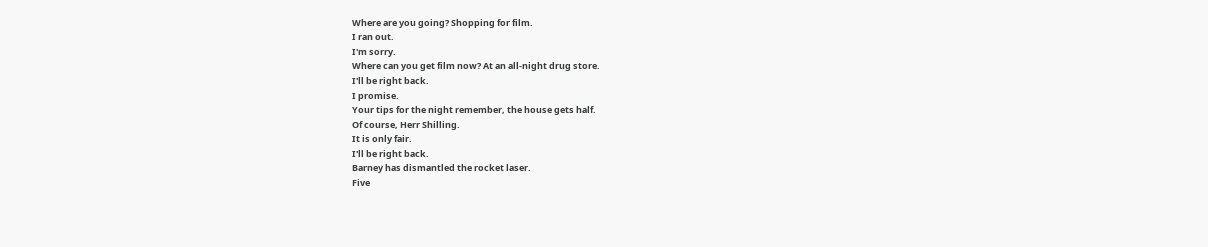Where are you going? Shopping for film.
I ran out.
I'm sorry.
Where can you get film now? At an all-night drug store.
I'll be right back.
I promise.
Your tips for the night remember, the house gets half.
Of course, Herr Shilling.
It is only fair.
I'll be right back.
Barney has dismantled the rocket laser.
Five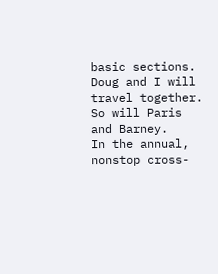basic sections.
Doug and I will travel together.
So will Paris and Barney.
In the annual, nonstop cross-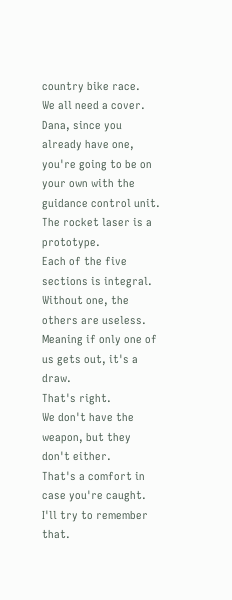country bike race.
We all need a cover.
Dana, since you already have one, you're going to be on your own with the guidance control unit.
The rocket laser is a prototype.
Each of the five sections is integral.
Without one, the others are useless.
Meaning if only one of us gets out, it's a draw.
That's right.
We don't have the weapon, but they don't either.
That's a comfort in case you're caught.
I'll try to remember that.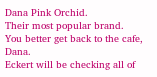Dana Pink Orchid.
Their most popular brand.
You better get back to the cafe, Dana.
Eckert will be checking all of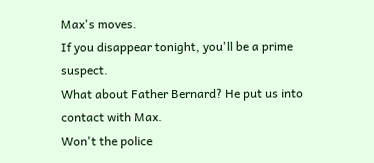Max's moves.
If you disappear tonight, you'll be a prime suspect.
What about Father Bernard? He put us into contact with Max.
Won't the police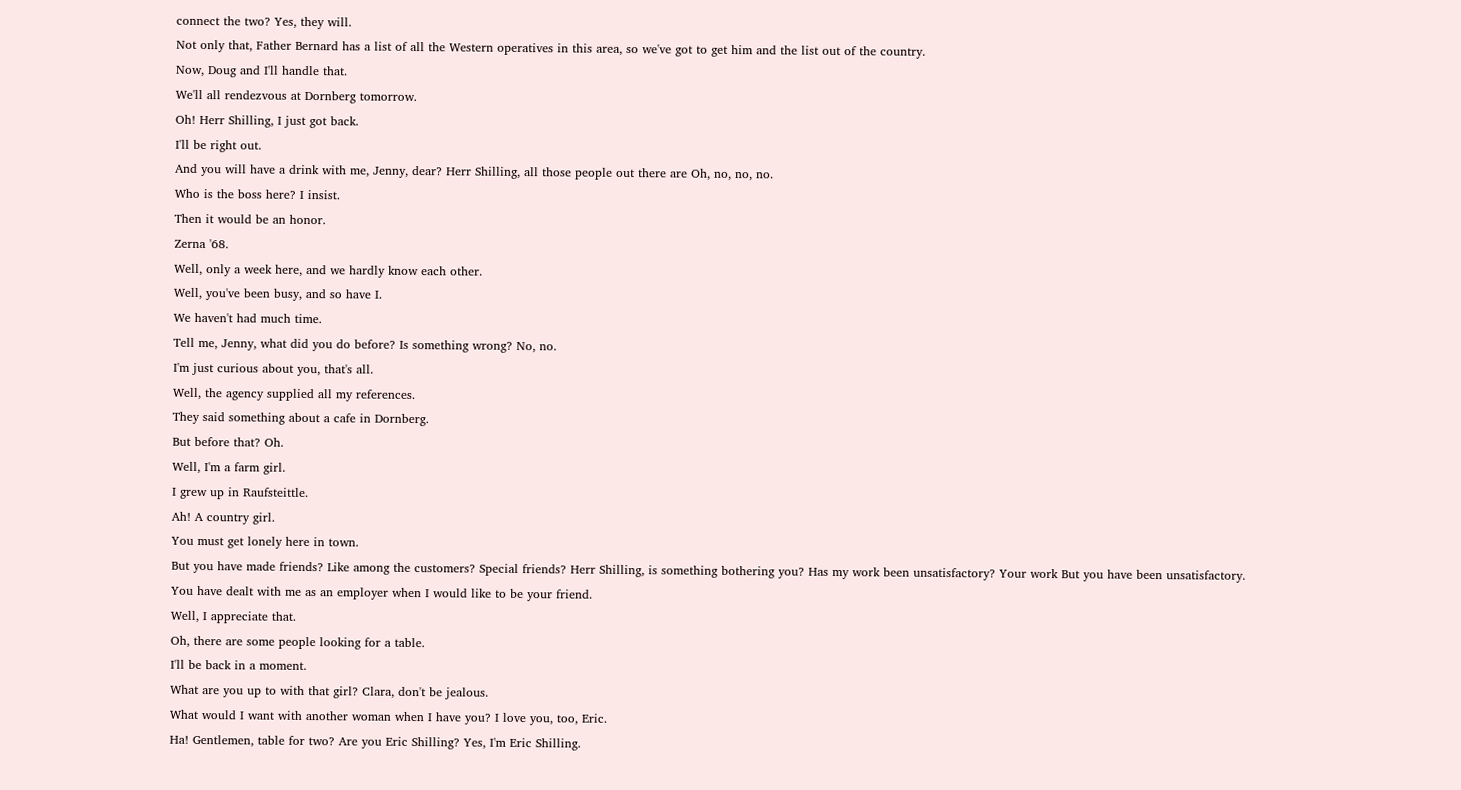connect the two? Yes, they will.
Not only that, Father Bernard has a list of all the Western operatives in this area, so we've got to get him and the list out of the country.
Now, Doug and I'll handle that.
We'll all rendezvous at Dornberg tomorrow.
Oh! Herr Shilling, I just got back.
I'll be right out.
And you will have a drink with me, Jenny, dear? Herr Shilling, all those people out there are Oh, no, no, no.
Who is the boss here? I insist.
Then it would be an honor.
Zerna '68.
Well, only a week here, and we hardly know each other.
Well, you've been busy, and so have I.
We haven't had much time.
Tell me, Jenny, what did you do before? Is something wrong? No, no.
I'm just curious about you, that's all.
Well, the agency supplied all my references.
They said something about a cafe in Dornberg.
But before that? Oh.
Well, I'm a farm girl.
I grew up in Raufsteittle.
Ah! A country girl.
You must get lonely here in town.
But you have made friends? Like among the customers? Special friends? Herr Shilling, is something bothering you? Has my work been unsatisfactory? Your work But you have been unsatisfactory.
You have dealt with me as an employer when I would like to be your friend.
Well, I appreciate that.
Oh, there are some people looking for a table.
I'll be back in a moment.
What are you up to with that girl? Clara, don't be jealous.
What would I want with another woman when I have you? I love you, too, Eric.
Ha! Gentlemen, table for two? Are you Eric Shilling? Yes, I'm Eric Shilling.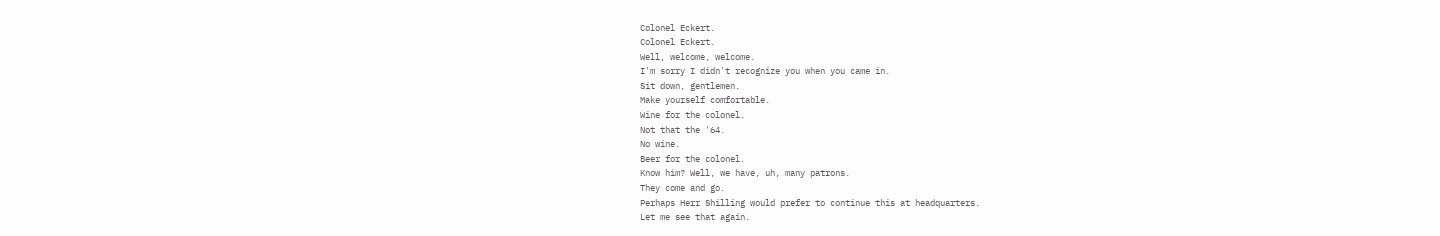Colonel Eckert.
Colonel Eckert.
Well, welcome, welcome.
I'm sorry I didn't recognize you when you came in.
Sit down, gentlemen.
Make yourself comfortable.
Wine for the colonel.
Not that the '64.
No wine.
Beer for the colonel.
Know him? Well, we have, uh, many patrons.
They come and go.
Perhaps Herr Shilling would prefer to continue this at headquarters.
Let me see that again.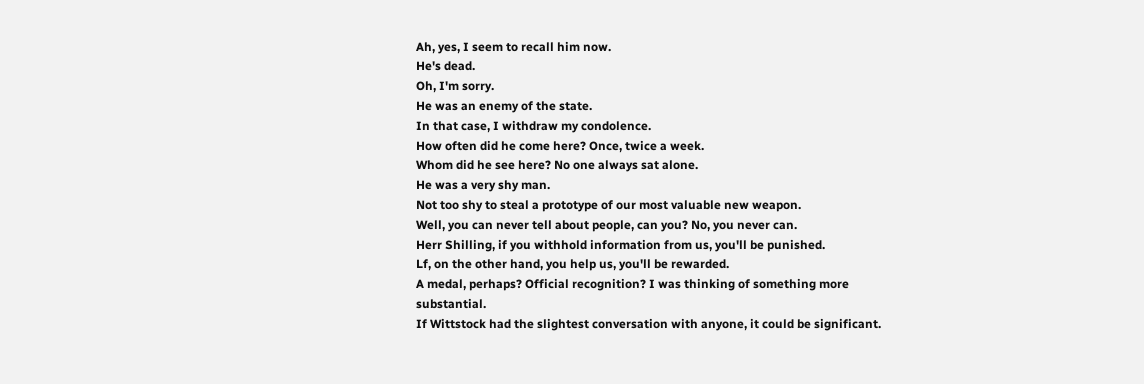Ah, yes, I seem to recall him now.
He's dead.
Oh, I'm sorry.
He was an enemy of the state.
In that case, I withdraw my condolence.
How often did he come here? Once, twice a week.
Whom did he see here? No one always sat alone.
He was a very shy man.
Not too shy to steal a prototype of our most valuable new weapon.
Well, you can never tell about people, can you? No, you never can.
Herr Shilling, if you withhold information from us, you'll be punished.
Lf, on the other hand, you help us, you'll be rewarded.
A medal, perhaps? Official recognition? I was thinking of something more substantial.
If Wittstock had the slightest conversation with anyone, it could be significant.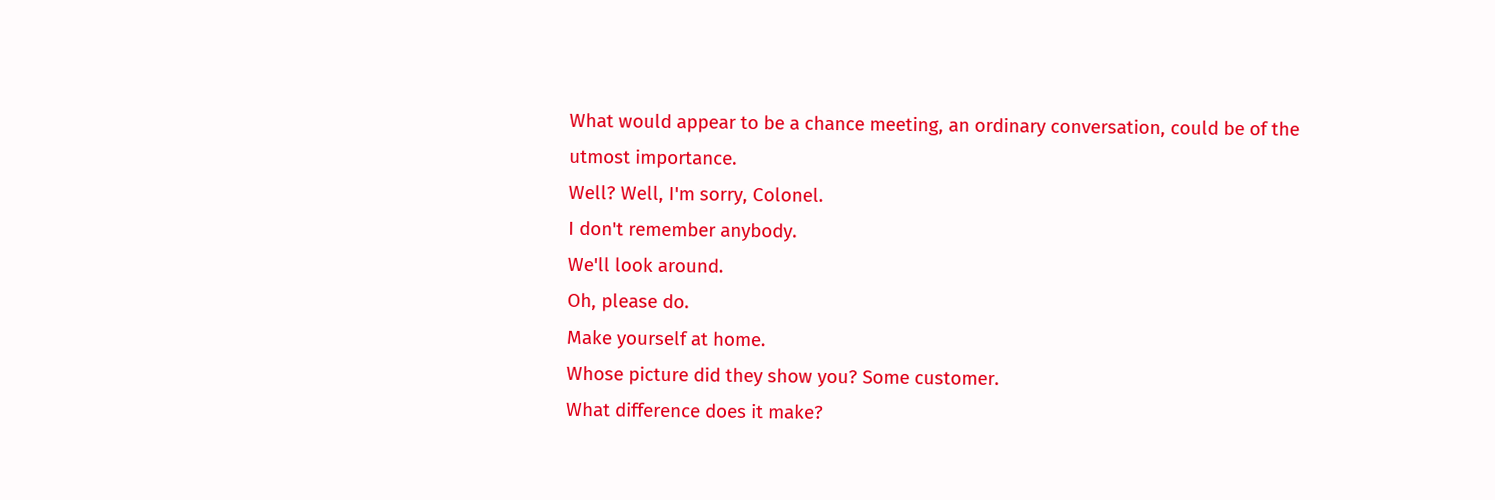What would appear to be a chance meeting, an ordinary conversation, could be of the utmost importance.
Well? Well, I'm sorry, Colonel.
I don't remember anybody.
We'll look around.
Oh, please do.
Make yourself at home.
Whose picture did they show you? Some customer.
What difference does it make?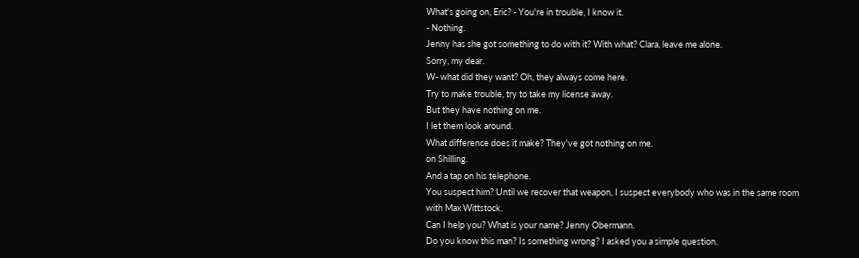What's going on, Eric? - You're in trouble, I know it.
- Nothing.
Jenny has she got something to do with it? With what? Clara, leave me alone.
Sorry, my dear.
W- what did they want? Oh, they always come here.
Try to make trouble, try to take my license away.
But they have nothing on me.
I let them look around.
What difference does it make? They've got nothing on me.
on Shilling.
And a tap on his telephone.
You suspect him? Until we recover that weapon, I suspect everybody who was in the same room with Max Wittstock.
Can I help you? What is your name? Jenny Obermann.
Do you know this man? Is something wrong? I asked you a simple question.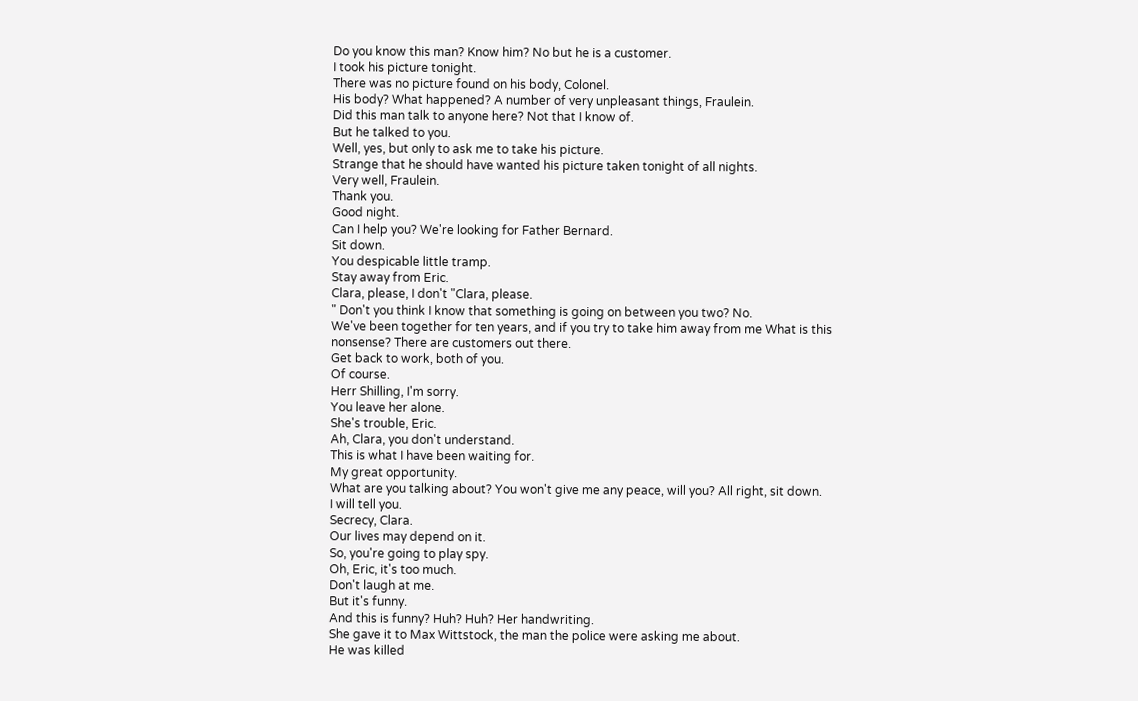Do you know this man? Know him? No but he is a customer.
I took his picture tonight.
There was no picture found on his body, Colonel.
His body? What happened? A number of very unpleasant things, Fraulein.
Did this man talk to anyone here? Not that I know of.
But he talked to you.
Well, yes, but only to ask me to take his picture.
Strange that he should have wanted his picture taken tonight of all nights.
Very well, Fraulein.
Thank you.
Good night.
Can I help you? We're looking for Father Bernard.
Sit down.
You despicable little tramp.
Stay away from Eric.
Clara, please, I don't "Clara, please.
" Don't you think I know that something is going on between you two? No.
We've been together for ten years, and if you try to take him away from me What is this nonsense? There are customers out there.
Get back to work, both of you.
Of course.
Herr Shilling, I'm sorry.
You leave her alone.
She's trouble, Eric.
Ah, Clara, you don't understand.
This is what I have been waiting for.
My great opportunity.
What are you talking about? You won't give me any peace, will you? All right, sit down.
I will tell you.
Secrecy, Clara.
Our lives may depend on it.
So, you're going to play spy.
Oh, Eric, it's too much.
Don't laugh at me.
But it's funny.
And this is funny? Huh? Huh? Her handwriting.
She gave it to Max Wittstock, the man the police were asking me about.
He was killed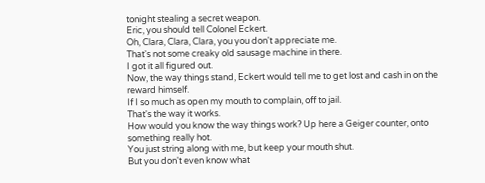tonight stealing a secret weapon.
Eric, you should tell Colonel Eckert.
Oh, Clara, Clara, Clara, you you don't appreciate me.
That's not some creaky old sausage machine in there.
I got it all figured out.
Now, the way things stand, Eckert would tell me to get lost and cash in on the reward himself.
If I so much as open my mouth to complain, off to jail.
That's the way it works.
How would you know the way things work? Up here a Geiger counter, onto something really hot.
You just string along with me, but keep your mouth shut.
But you don't even know what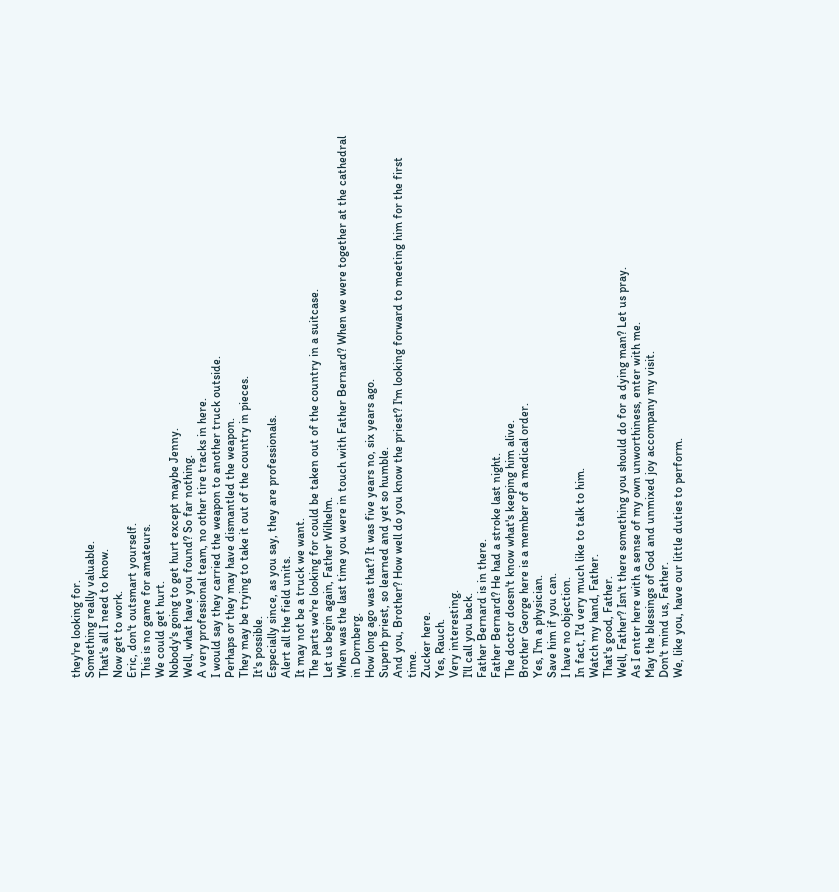they're looking for.
Something really valuable.
That's all I need to know.
Now get to work.
Eric, don't outsmart yourself.
This is no game for amateurs.
We could get hurt.
Nobody's going to get hurt except maybe Jenny.
Well, what have you found? So far nothing.
A very professional team, no other tire tracks in here.
I would say they carried the weapon to another truck outside.
Perhaps or they may have dismantled the weapon.
They may be trying to take it out of the country in pieces.
It's possible.
Especially since, as you say, they are professionals.
Alert all the field units.
It may not be a truck we want.
The parts we're looking for could be taken out of the country in a suitcase.
Let us begin again, Father Wilhelm.
When was the last time you were in touch with Father Bernard? When we were together at the cathedral in Dornberg.
How long ago was that? It was five years no, six years ago.
Superb priest, so learned and yet so humble.
And you, Brother? How well do you know the priest? I'm looking forward to meeting him for the first time.
Zucker here.
Yes, Rauch.
Very interesting.
I'll call you back.
Father Bernard is in there.
Father Bernard? He had a stroke last night.
The doctor doesn't know what's keeping him alive.
Brother George here is a member of a medical order.
Yes, I'm a physician.
Save him if you can.
I have no objection.
In fact, I'd very much like to talk to him.
Watch my hand, Father.
That's good, Father.
Well, Father? Isn't there something you should do for a dying man? Let us pray.
As I enter here with a sense of my own unworthiness, enter with me.
May the blessings of God and unmixed joy accompany my visit.
Don't mind us, Father.
We, like you, have our little duties to perform.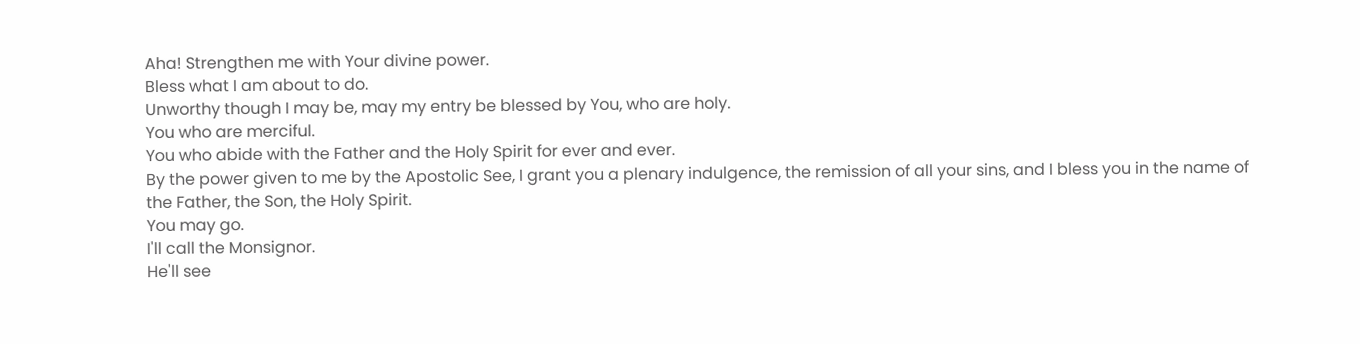Aha! Strengthen me with Your divine power.
Bless what I am about to do.
Unworthy though I may be, may my entry be blessed by You, who are holy.
You who are merciful.
You who abide with the Father and the Holy Spirit for ever and ever.
By the power given to me by the Apostolic See, I grant you a plenary indulgence, the remission of all your sins, and I bless you in the name of the Father, the Son, the Holy Spirit.
You may go.
I'll call the Monsignor.
He'll see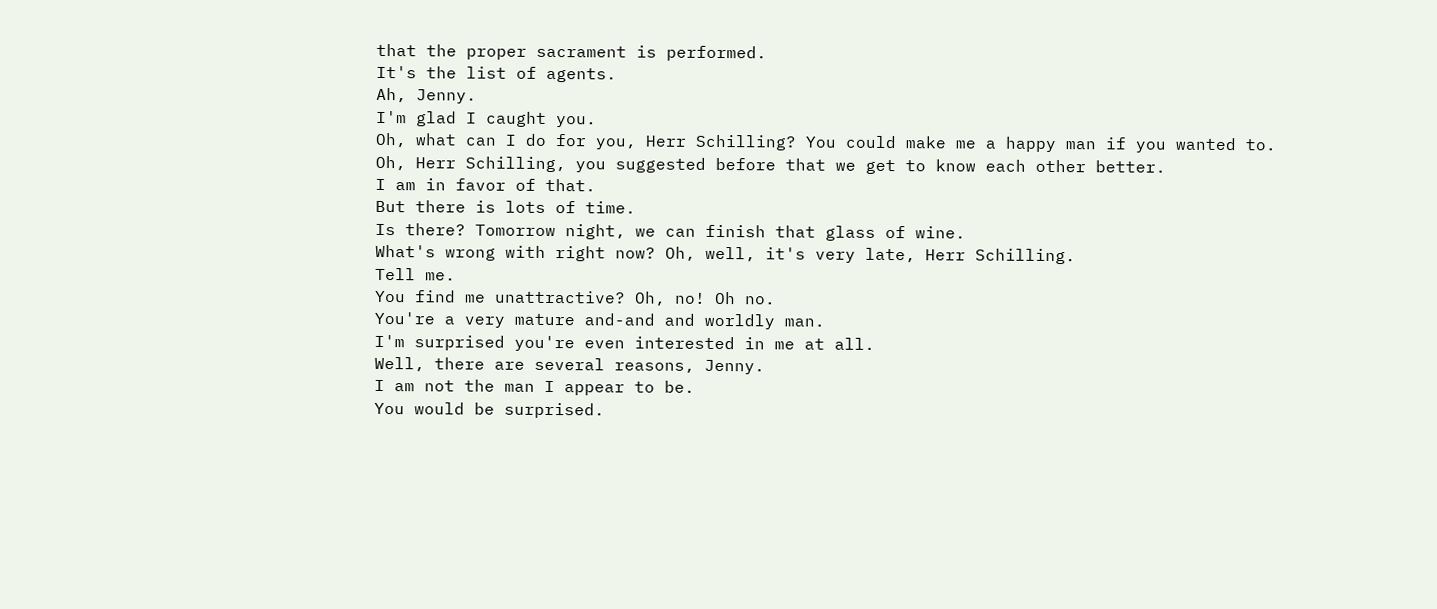that the proper sacrament is performed.
It's the list of agents.
Ah, Jenny.
I'm glad I caught you.
Oh, what can I do for you, Herr Schilling? You could make me a happy man if you wanted to.
Oh, Herr Schilling, you suggested before that we get to know each other better.
I am in favor of that.
But there is lots of time.
Is there? Tomorrow night, we can finish that glass of wine.
What's wrong with right now? Oh, well, it's very late, Herr Schilling.
Tell me.
You find me unattractive? Oh, no! Oh no.
You're a very mature and-and and worldly man.
I'm surprised you're even interested in me at all.
Well, there are several reasons, Jenny.
I am not the man I appear to be.
You would be surprised.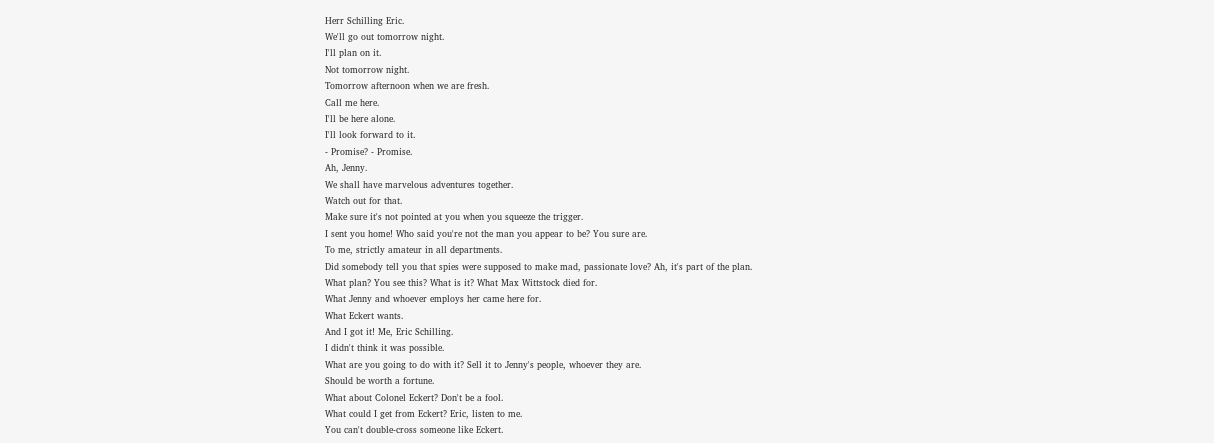Herr Schilling Eric.
We'll go out tomorrow night.
I'll plan on it.
Not tomorrow night.
Tomorrow afternoon when we are fresh.
Call me here.
I'll be here alone.
I'll look forward to it.
- Promise? - Promise.
Ah, Jenny.
We shall have marvelous adventures together.
Watch out for that.
Make sure it's not pointed at you when you squeeze the trigger.
I sent you home! Who said you're not the man you appear to be? You sure are.
To me, strictly amateur in all departments.
Did somebody tell you that spies were supposed to make mad, passionate love? Ah, it's part of the plan.
What plan? You see this? What is it? What Max Wittstock died for.
What Jenny and whoever employs her came here for.
What Eckert wants.
And I got it! Me, Eric Schilling.
I didn't think it was possible.
What are you going to do with it? Sell it to Jenny's people, whoever they are.
Should be worth a fortune.
What about Colonel Eckert? Don't be a fool.
What could I get from Eckert? Eric, listen to me.
You can't double-cross someone like Eckert.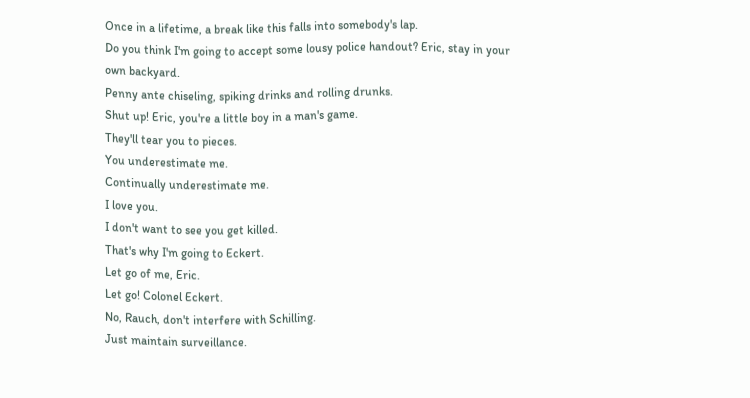Once in a lifetime, a break like this falls into somebody's lap.
Do you think I'm going to accept some lousy police handout? Eric, stay in your own backyard.
Penny ante chiseling, spiking drinks and rolling drunks.
Shut up! Eric, you're a little boy in a man's game.
They'll tear you to pieces.
You underestimate me.
Continually underestimate me.
I love you.
I don't want to see you get killed.
That's why I'm going to Eckert.
Let go of me, Eric.
Let go! Colonel Eckert.
No, Rauch, don't interfere with Schilling.
Just maintain surveillance.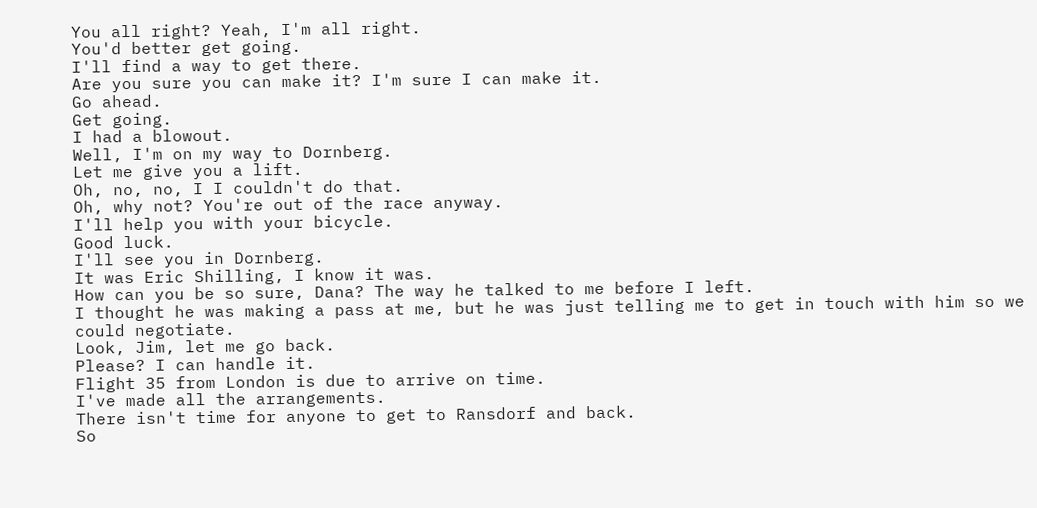You all right? Yeah, I'm all right.
You'd better get going.
I'll find a way to get there.
Are you sure you can make it? I'm sure I can make it.
Go ahead.
Get going.
I had a blowout.
Well, I'm on my way to Dornberg.
Let me give you a lift.
Oh, no, no, I I couldn't do that.
Oh, why not? You're out of the race anyway.
I'll help you with your bicycle.
Good luck.
I'll see you in Dornberg.
It was Eric Shilling, I know it was.
How can you be so sure, Dana? The way he talked to me before I left.
I thought he was making a pass at me, but he was just telling me to get in touch with him so we could negotiate.
Look, Jim, let me go back.
Please? I can handle it.
Flight 35 from London is due to arrive on time.
I've made all the arrangements.
There isn't time for anyone to get to Ransdorf and back.
So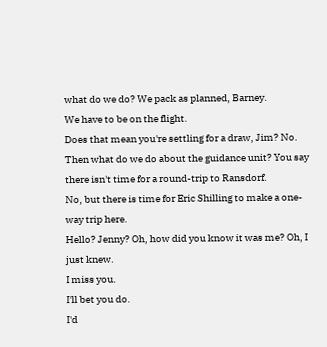what do we do? We pack as planned, Barney.
We have to be on the flight.
Does that mean you're settling for a draw, Jim? No.
Then what do we do about the guidance unit? You say there isn't time for a round-trip to Ransdorf.
No, but there is time for Eric Shilling to make a one-way trip here.
Hello? Jenny? Oh, how did you know it was me? Oh, I just knew.
I miss you.
I'll bet you do.
I'd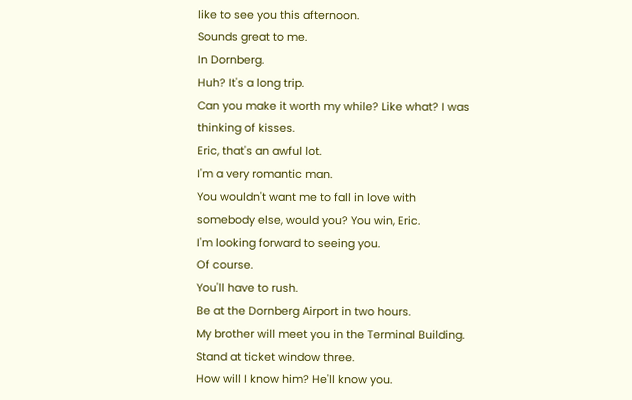like to see you this afternoon.
Sounds great to me.
In Dornberg.
Huh? It's a long trip.
Can you make it worth my while? Like what? I was thinking of kisses.
Eric, that's an awful lot.
I'm a very romantic man.
You wouldn't want me to fall in love with somebody else, would you? You win, Eric.
I'm looking forward to seeing you.
Of course.
You'll have to rush.
Be at the Dornberg Airport in two hours.
My brother will meet you in the Terminal Building.
Stand at ticket window three.
How will I know him? He'll know you.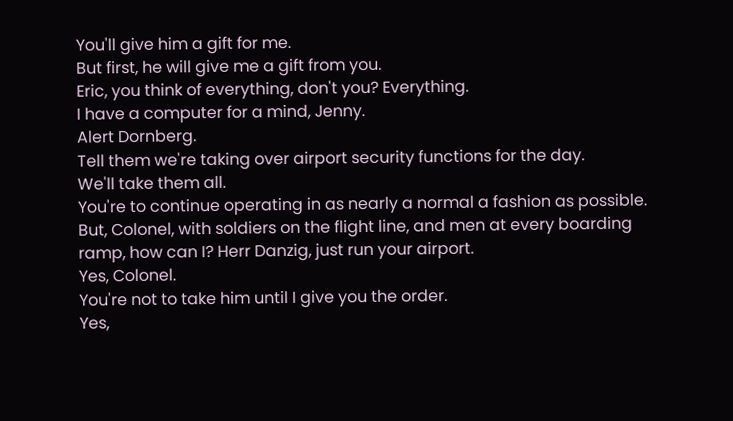You'll give him a gift for me.
But first, he will give me a gift from you.
Eric, you think of everything, don't you? Everything.
I have a computer for a mind, Jenny.
Alert Dornberg.
Tell them we're taking over airport security functions for the day.
We'll take them all.
You're to continue operating in as nearly a normal a fashion as possible.
But, Colonel, with soldiers on the flight line, and men at every boarding ramp, how can I? Herr Danzig, just run your airport.
Yes, Colonel.
You're not to take him until I give you the order.
Yes,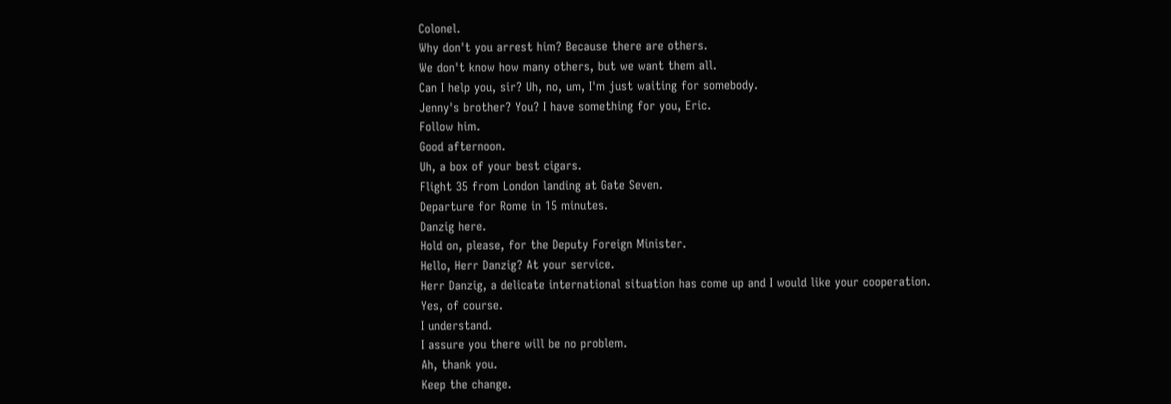Colonel.
Why don't you arrest him? Because there are others.
We don't know how many others, but we want them all.
Can I help you, sir? Uh, no, um, I'm just waiting for somebody.
Jenny's brother? You? I have something for you, Eric.
Follow him.
Good afternoon.
Uh, a box of your best cigars.
Flight 35 from London landing at Gate Seven.
Departure for Rome in 15 minutes.
Danzig here.
Hold on, please, for the Deputy Foreign Minister.
Hello, Herr Danzig? At your service.
Herr Danzig, a delicate international situation has come up and I would like your cooperation.
Yes, of course.
I understand.
I assure you there will be no problem.
Ah, thank you.
Keep the change.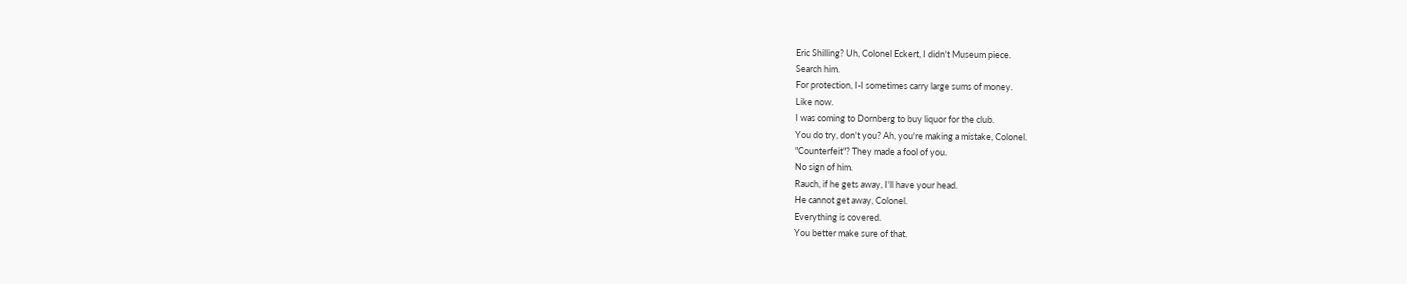Eric Shilling? Uh, Colonel Eckert, I didn't Museum piece.
Search him.
For protection, I-I sometimes carry large sums of money.
Like now.
I was coming to Dornberg to buy liquor for the club.
You do try, don't you? Ah, you're making a mistake, Colonel.
"Counterfeit"? They made a fool of you.
No sign of him.
Rauch, if he gets away, I'll have your head.
He cannot get away, Colonel.
Everything is covered.
You better make sure of that.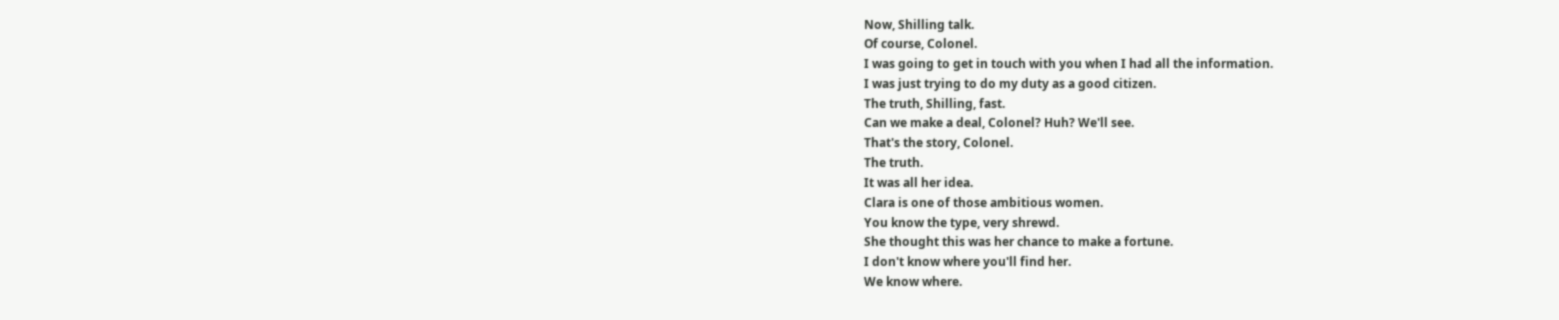Now, Shilling talk.
Of course, Colonel.
I was going to get in touch with you when I had all the information.
I was just trying to do my duty as a good citizen.
The truth, Shilling, fast.
Can we make a deal, Colonel? Huh? We'll see.
That's the story, Colonel.
The truth.
It was all her idea.
Clara is one of those ambitious women.
You know the type, very shrewd.
She thought this was her chance to make a fortune.
I don't know where you'll find her.
We know where.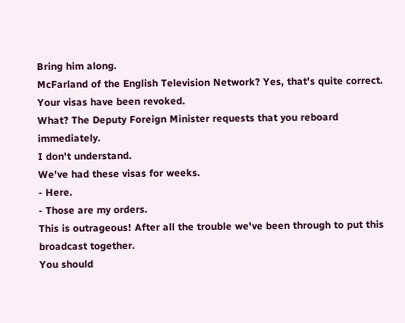Bring him along.
McFarland of the English Television Network? Yes, that's quite correct.
Your visas have been revoked.
What? The Deputy Foreign Minister requests that you reboard immediately.
I don't understand.
We've had these visas for weeks.
- Here.
- Those are my orders.
This is outrageous! After all the trouble we've been through to put this broadcast together.
You should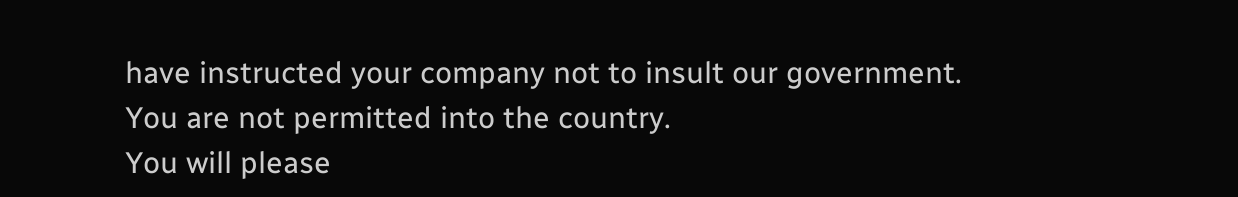have instructed your company not to insult our government.
You are not permitted into the country.
You will please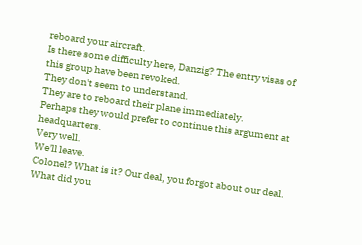reboard your aircraft.
Is there some difficulty here, Danzig? The entry visas of this group have been revoked.
They don't seem to understand.
They are to reboard their plane immediately.
Perhaps they would prefer to continue this argument at headquarters.
Very well.
We'll leave.
Colonel? What is it? Our deal, you forgot about our deal.
What did you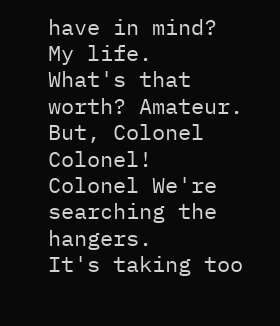have in mind? My life.
What's that worth? Amateur.
But, Colonel Colonel! Colonel We're searching the hangers.
It's taking too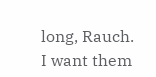long, Rauch.
I want them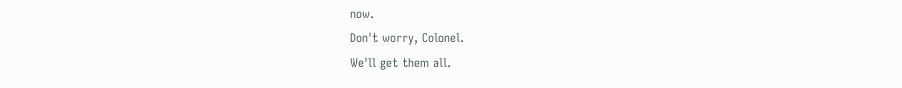now.
Don't worry, Colonel.
We'll get them all.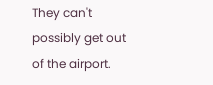They can't possibly get out of the airport.